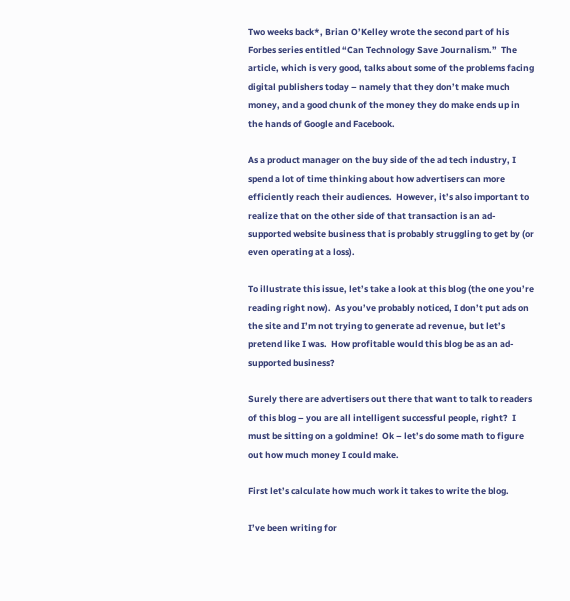Two weeks back*, Brian O’Kelley wrote the second part of his Forbes series entitled “Can Technology Save Journalism.”  The article, which is very good, talks about some of the problems facing digital publishers today – namely that they don’t make much money, and a good chunk of the money they do make ends up in the hands of Google and Facebook.

As a product manager on the buy side of the ad tech industry, I spend a lot of time thinking about how advertisers can more efficiently reach their audiences.  However, it’s also important to realize that on the other side of that transaction is an ad-supported website business that is probably struggling to get by (or even operating at a loss).

To illustrate this issue, let’s take a look at this blog (the one you’re reading right now).  As you’ve probably noticed, I don’t put ads on the site and I’m not trying to generate ad revenue, but let’s pretend like I was.  How profitable would this blog be as an ad-supported business?

Surely there are advertisers out there that want to talk to readers of this blog – you are all intelligent successful people, right?  I must be sitting on a goldmine!  Ok – let’s do some math to figure out how much money I could make.

First let’s calculate how much work it takes to write the blog.

I’ve been writing for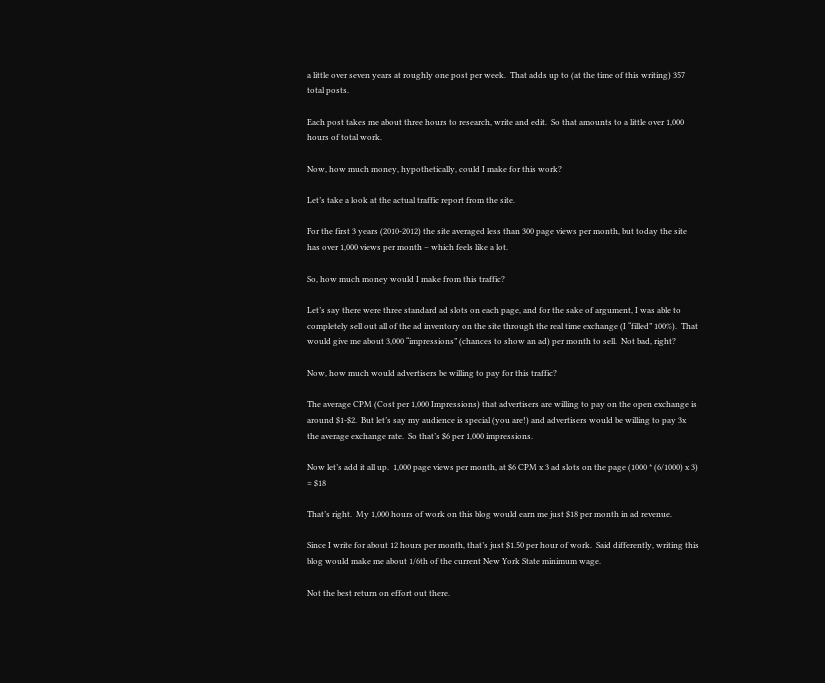a little over seven years at roughly one post per week.  That adds up to (at the time of this writing) 357 total posts.

Each post takes me about three hours to research, write and edit.  So that amounts to a little over 1,000 hours of total work.

Now, how much money, hypothetically, could I make for this work?

Let’s take a look at the actual traffic report from the site.

For the first 3 years (2010-2012) the site averaged less than 300 page views per month, but today the site has over 1,000 views per month – which feels like a lot.

So, how much money would I make from this traffic?

Let’s say there were three standard ad slots on each page, and for the sake of argument, I was able to completely sell out all of the ad inventory on the site through the real time exchange (I “filled” 100%).  That would give me about 3,000 “impressions” (chances to show an ad) per month to sell.  Not bad, right?

Now, how much would advertisers be willing to pay for this traffic?

The average CPM (Cost per 1,000 Impressions) that advertisers are willing to pay on the open exchange is around $1-$2.  But let’s say my audience is special (you are!) and advertisers would be willing to pay 3x the average exchange rate.  So that’s $6 per 1,000 impressions.

Now let’s add it all up.  1,000 page views per month, at $6 CPM x 3 ad slots on the page (1000 * (6/1000) x 3) = $18

That’s right.  My 1,000 hours of work on this blog would earn me just $18 per month in ad revenue.

Since I write for about 12 hours per month, that’s just $1.50 per hour of work.  Said differently, writing this blog would make me about 1/6th of the current New York State minimum wage.

Not the best return on effort out there.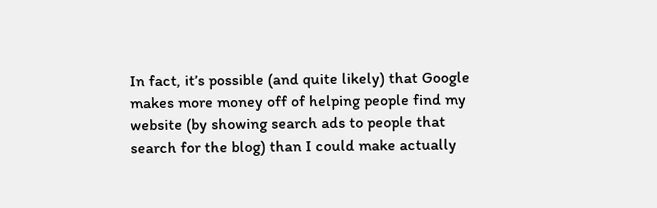In fact, it’s possible (and quite likely) that Google makes more money off of helping people find my website (by showing search ads to people that search for the blog) than I could make actually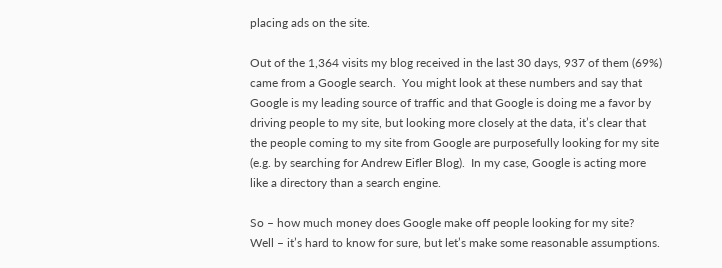placing ads on the site.

Out of the 1,364 visits my blog received in the last 30 days, 937 of them (69%) came from a Google search.  You might look at these numbers and say that Google is my leading source of traffic and that Google is doing me a favor by driving people to my site, but looking more closely at the data, it’s clear that the people coming to my site from Google are purposefully looking for my site (e.g. by searching for Andrew Eifler Blog).  In my case, Google is acting more like a directory than a search engine.

So – how much money does Google make off people looking for my site?  Well – it’s hard to know for sure, but let’s make some reasonable assumptions.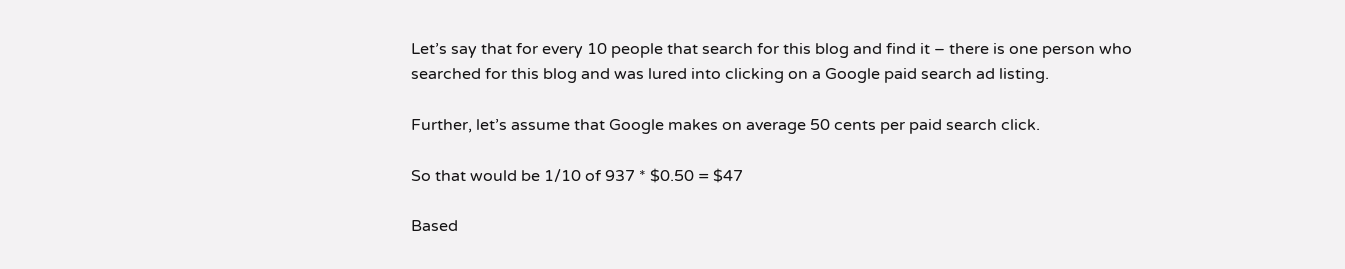Let’s say that for every 10 people that search for this blog and find it – there is one person who searched for this blog and was lured into clicking on a Google paid search ad listing.

Further, let’s assume that Google makes on average 50 cents per paid search click.

So that would be 1/10 of 937 * $0.50 = $47

Based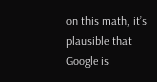on this math, it’s plausible that Google is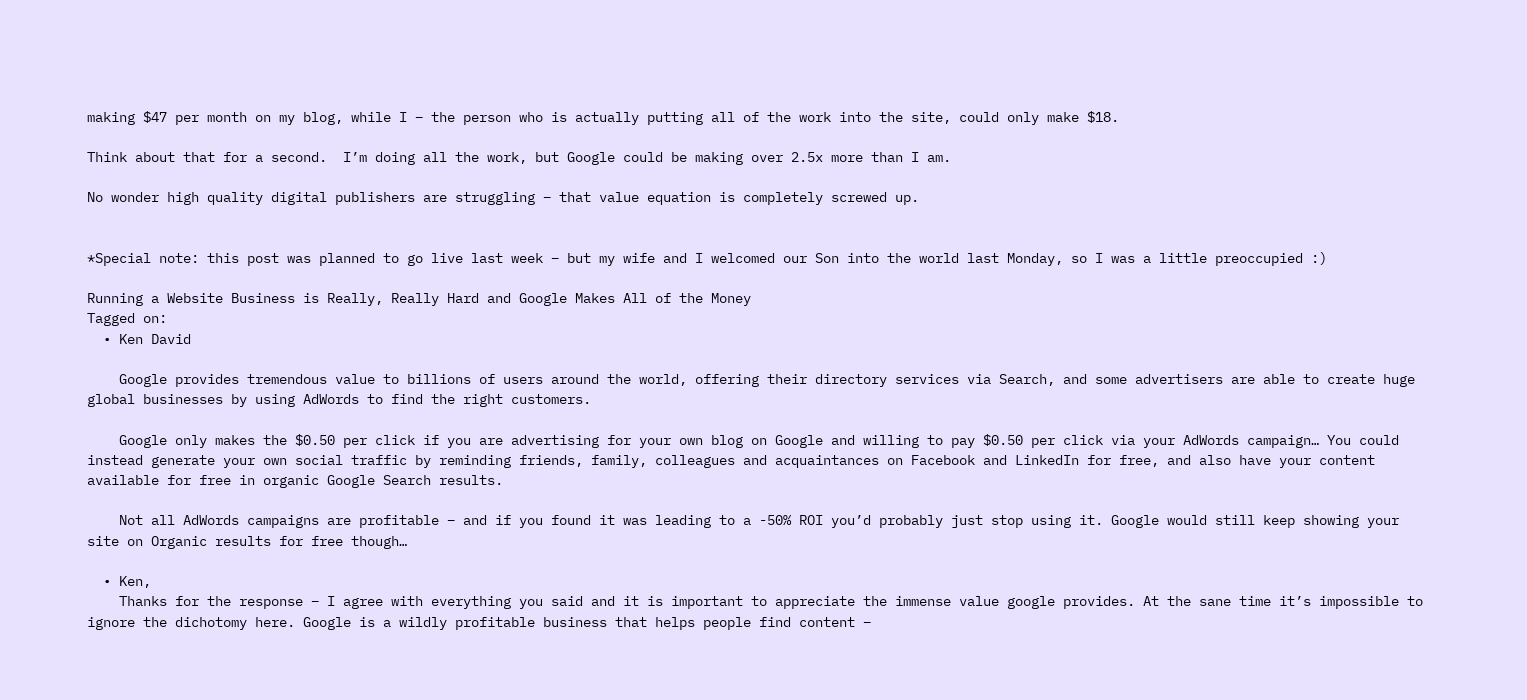making $47 per month on my blog, while I – the person who is actually putting all of the work into the site, could only make $18.

Think about that for a second.  I’m doing all the work, but Google could be making over 2.5x more than I am.

No wonder high quality digital publishers are struggling – that value equation is completely screwed up.


*Special note: this post was planned to go live last week – but my wife and I welcomed our Son into the world last Monday, so I was a little preoccupied :)

Running a Website Business is Really, Really Hard and Google Makes All of the Money
Tagged on:
  • Ken David

    Google provides tremendous value to billions of users around the world, offering their directory services via Search, and some advertisers are able to create huge global businesses by using AdWords to find the right customers.

    Google only makes the $0.50 per click if you are advertising for your own blog on Google and willing to pay $0.50 per click via your AdWords campaign… You could instead generate your own social traffic by reminding friends, family, colleagues and acquaintances on Facebook and LinkedIn for free, and also have your content available for free in organic Google Search results.

    Not all AdWords campaigns are profitable – and if you found it was leading to a -50% ROI you’d probably just stop using it. Google would still keep showing your site on Organic results for free though…

  • Ken,
    Thanks for the response – I agree with everything you said and it is important to appreciate the immense value google provides. At the sane time it’s impossible to ignore the dichotomy here. Google is a wildly profitable business that helps people find content –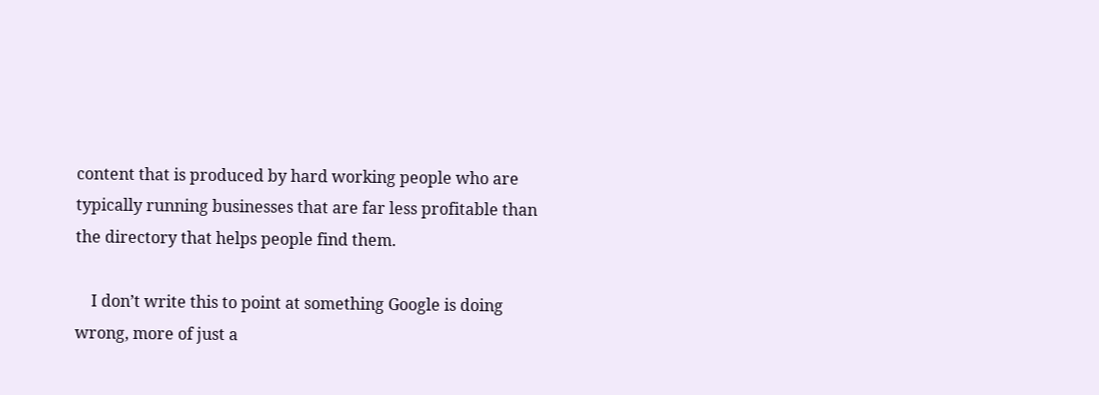content that is produced by hard working people who are typically running businesses that are far less profitable than the directory that helps people find them.

    I don’t write this to point at something Google is doing wrong, more of just a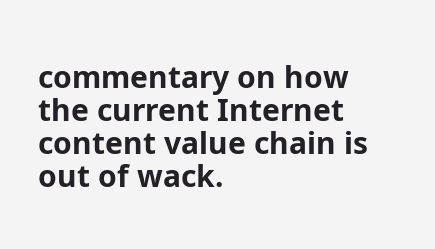commentary on how the current Internet content value chain is out of wack.